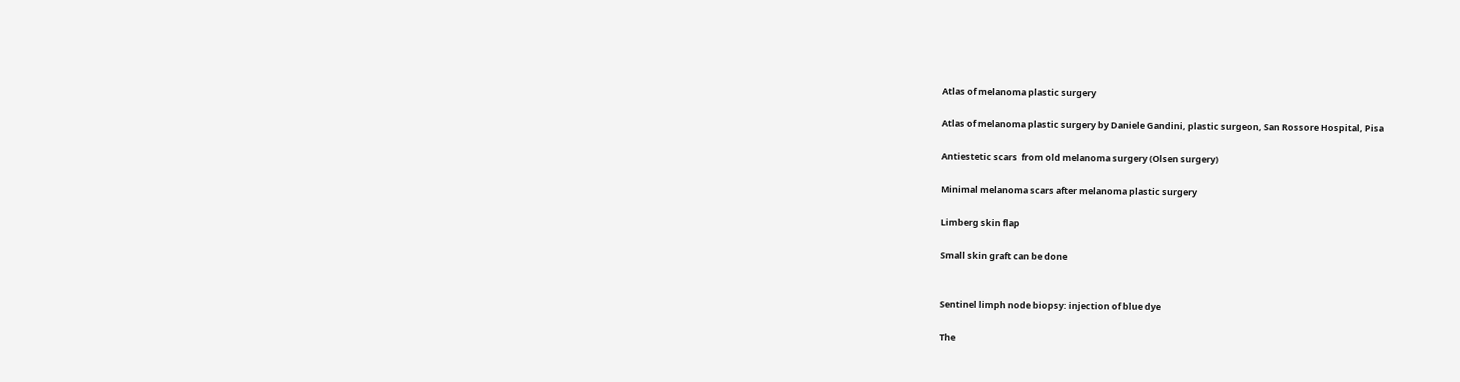Atlas of melanoma plastic surgery

Atlas of melanoma plastic surgery by Daniele Gandini, plastic surgeon, San Rossore Hospital, Pisa

Antiestetic scars  from old melanoma surgery (Olsen surgery)

Minimal melanoma scars after melanoma plastic surgery

Limberg skin flap

Small skin graft can be done


Sentinel limph node biopsy: injection of blue dye

The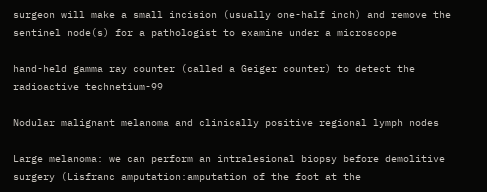surgeon will make a small incision (usually one-half inch) and remove the sentinel node(s) for a pathologist to examine under a microscope

hand-held gamma ray counter (called a Geiger counter) to detect the radioactive technetium-99

Nodular malignant melanoma and clinically positive regional lymph nodes

Large melanoma: we can perform an intralesional biopsy before demolitive surgery (Lisfranc amputation:amputation of the foot at the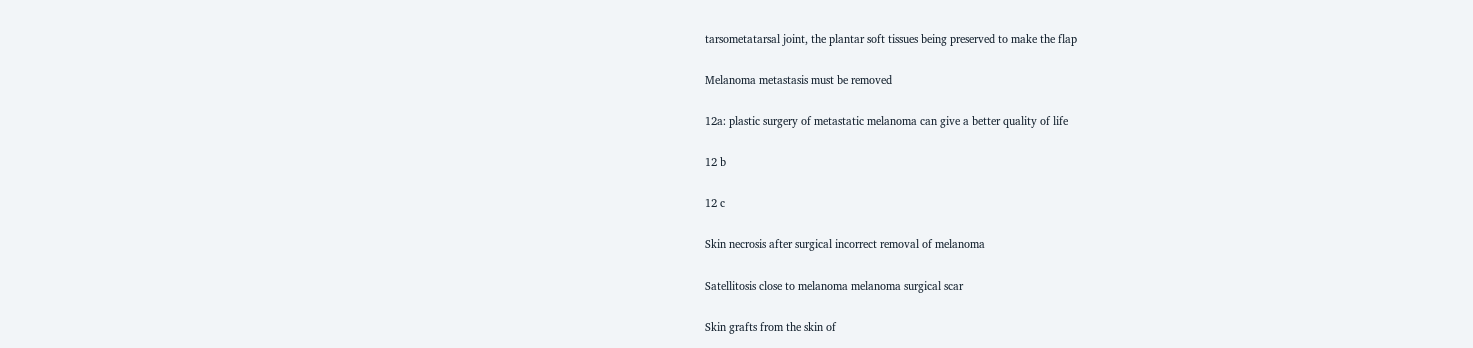tarsometatarsal joint, the plantar soft tissues being preserved to make the flap

Melanoma metastasis must be removed

12a: plastic surgery of metastatic melanoma can give a better quality of life

12 b

12 c

Skin necrosis after surgical incorrect removal of melanoma

Satellitosis close to melanoma melanoma surgical scar

Skin grafts from the skin of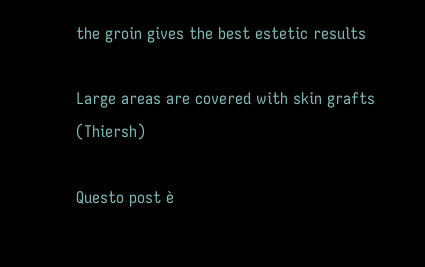the groin gives the best estetic results

Large areas are covered with skin grafts  (Thiersh)

Questo post è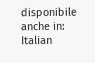disponibile anche in: Italian